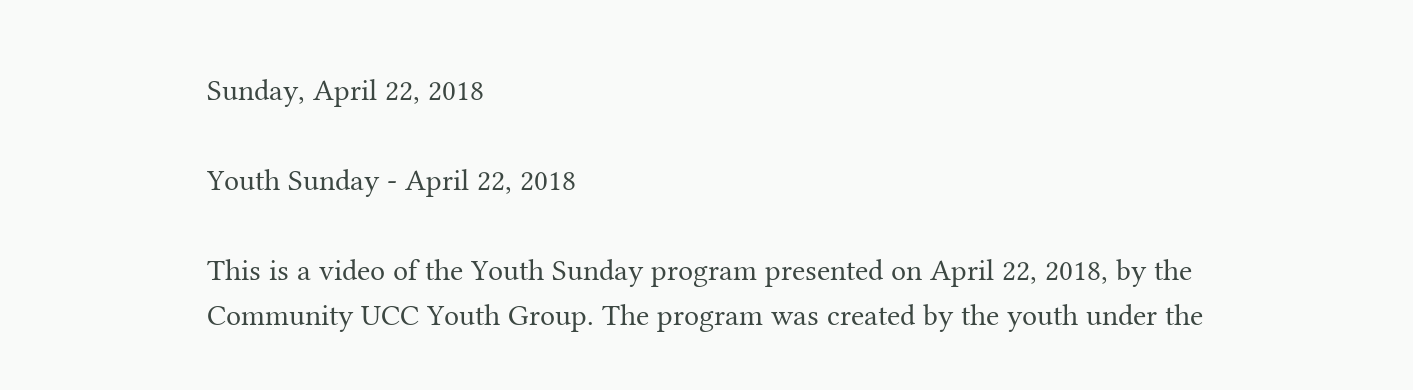Sunday, April 22, 2018

Youth Sunday - April 22, 2018

This is a video of the Youth Sunday program presented on April 22, 2018, by the Community UCC Youth Group. The program was created by the youth under the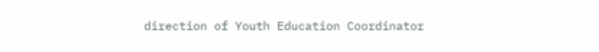direction of Youth Education Coordinator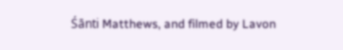Śānti Matthews, and filmed by Lavon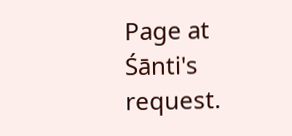Page at Śānti's request.